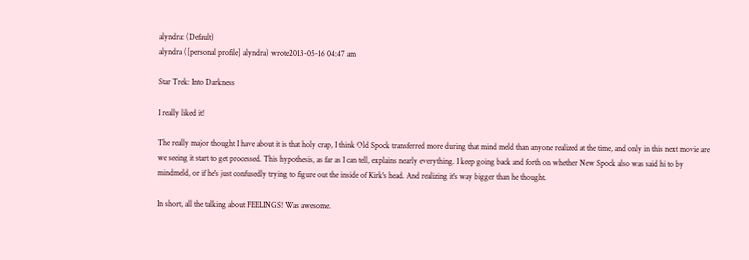alyndra: (Default)
alyndra ([personal profile] alyndra) wrote2013-05-16 04:47 am

Star Trek: Into Darkness

I really liked it!

The really major thought I have about it is that holy crap, I think Old Spock transferred more during that mind meld than anyone realized at the time, and only in this next movie are we seeing it start to get processed. This hypothesis, as far as I can tell, explains nearly everything. I keep going back and forth on whether New Spock also was said hi to by mindmeld, or if he's just confusedly trying to figure out the inside of Kirk's head. And realizing it's way bigger than he thought.

In short, all the talking about FEELINGS! Was awesome.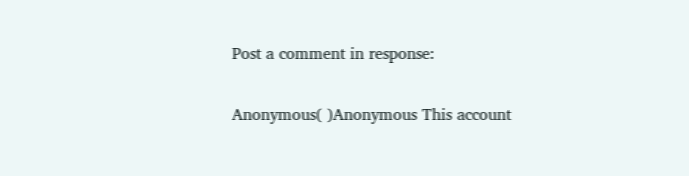Post a comment in response:

Anonymous( )Anonymous This account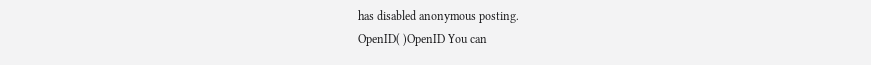has disabled anonymous posting.
OpenID( )OpenID You can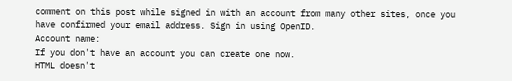comment on this post while signed in with an account from many other sites, once you have confirmed your email address. Sign in using OpenID.
Account name:
If you don't have an account you can create one now.
HTML doesn't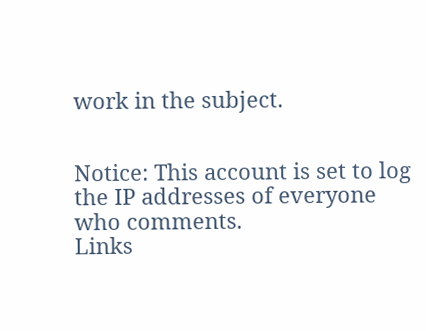work in the subject.


Notice: This account is set to log the IP addresses of everyone who comments.
Links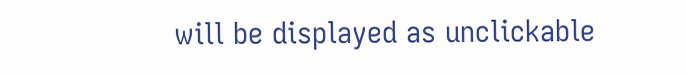will be displayed as unclickable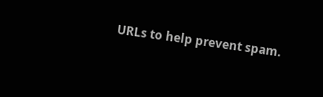URLs to help prevent spam.